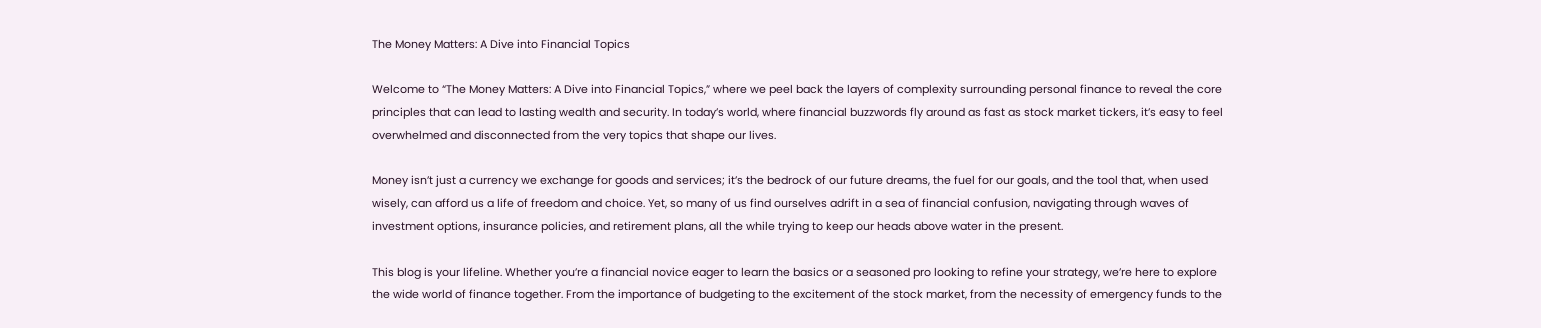The Money Matters: A Dive into Financial Topics

Welcome to “The Money Matters: A Dive into Financial Topics,” where we peel back the layers of complexity surrounding personal finance to reveal the core principles that can lead to lasting wealth and security. In today’s world, where financial buzzwords fly around as fast as stock market tickers, it’s easy to feel overwhelmed and disconnected from the very topics that shape our lives.

Money isn’t just a currency we exchange for goods and services; it’s the bedrock of our future dreams, the fuel for our goals, and the tool that, when used wisely, can afford us a life of freedom and choice. Yet, so many of us find ourselves adrift in a sea of financial confusion, navigating through waves of investment options, insurance policies, and retirement plans, all the while trying to keep our heads above water in the present.

This blog is your lifeline. Whether you’re a financial novice eager to learn the basics or a seasoned pro looking to refine your strategy, we’re here to explore the wide world of finance together. From the importance of budgeting to the excitement of the stock market, from the necessity of emergency funds to the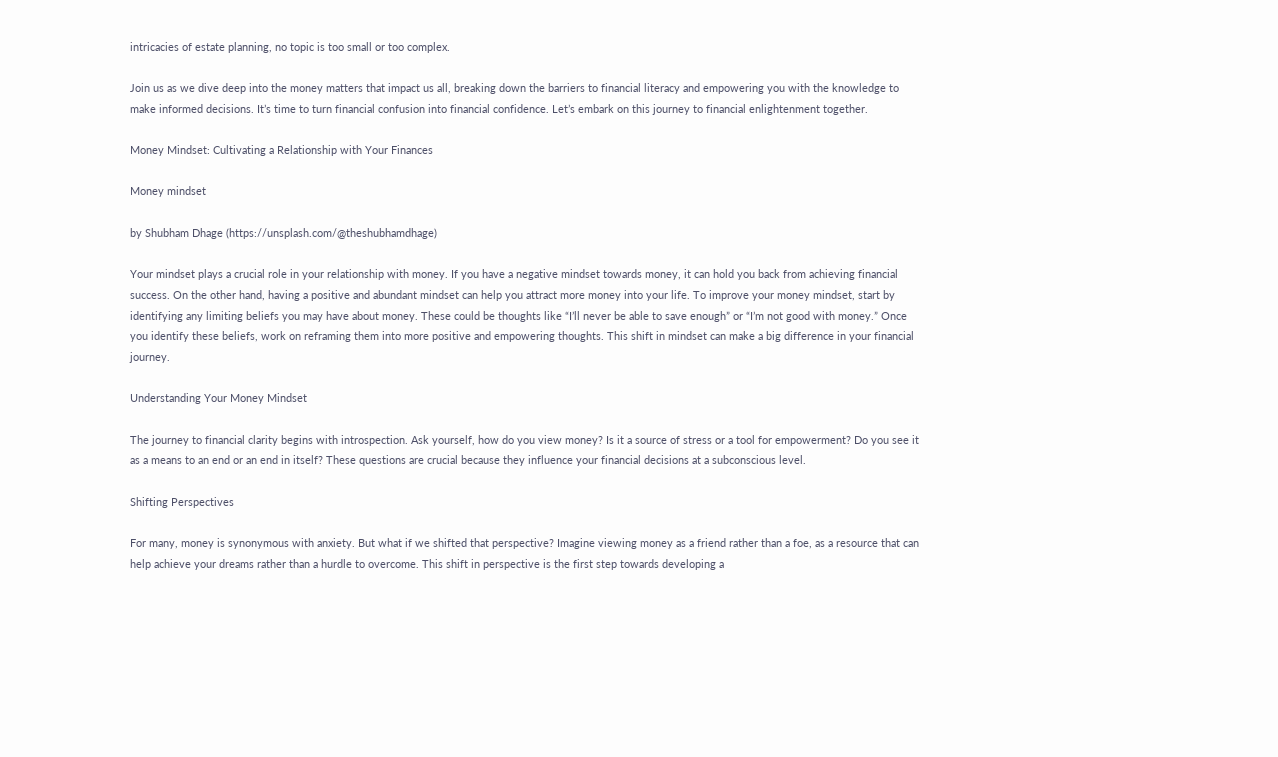intricacies of estate planning, no topic is too small or too complex.

Join us as we dive deep into the money matters that impact us all, breaking down the barriers to financial literacy and empowering you with the knowledge to make informed decisions. It’s time to turn financial confusion into financial confidence. Let’s embark on this journey to financial enlightenment together.

Money Mindset: Cultivating a Relationship with Your Finances

Money mindset

by Shubham Dhage (https://unsplash.com/@theshubhamdhage)

Your mindset plays a crucial role in your relationship with money. If you have a negative mindset towards money, it can hold you back from achieving financial success. On the other hand, having a positive and abundant mindset can help you attract more money into your life. To improve your money mindset, start by identifying any limiting beliefs you may have about money. These could be thoughts like “I’ll never be able to save enough” or “I’m not good with money.” Once you identify these beliefs, work on reframing them into more positive and empowering thoughts. This shift in mindset can make a big difference in your financial journey.

Understanding Your Money Mindset

The journey to financial clarity begins with introspection. Ask yourself, how do you view money? Is it a source of stress or a tool for empowerment? Do you see it as a means to an end or an end in itself? These questions are crucial because they influence your financial decisions at a subconscious level.

Shifting Perspectives

For many, money is synonymous with anxiety. But what if we shifted that perspective? Imagine viewing money as a friend rather than a foe, as a resource that can help achieve your dreams rather than a hurdle to overcome. This shift in perspective is the first step towards developing a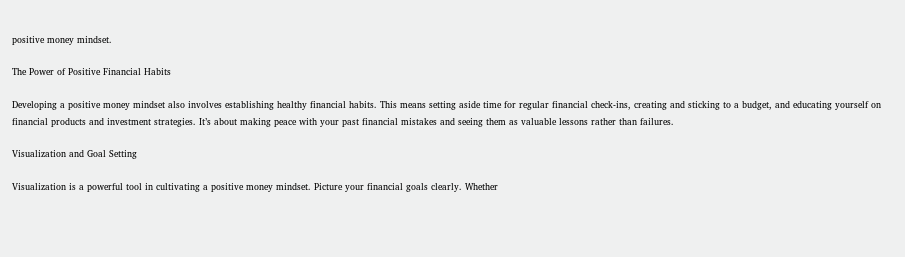positive money mindset.

The Power of Positive Financial Habits

Developing a positive money mindset also involves establishing healthy financial habits. This means setting aside time for regular financial check-ins, creating and sticking to a budget, and educating yourself on financial products and investment strategies. It’s about making peace with your past financial mistakes and seeing them as valuable lessons rather than failures.

Visualization and Goal Setting

Visualization is a powerful tool in cultivating a positive money mindset. Picture your financial goals clearly. Whether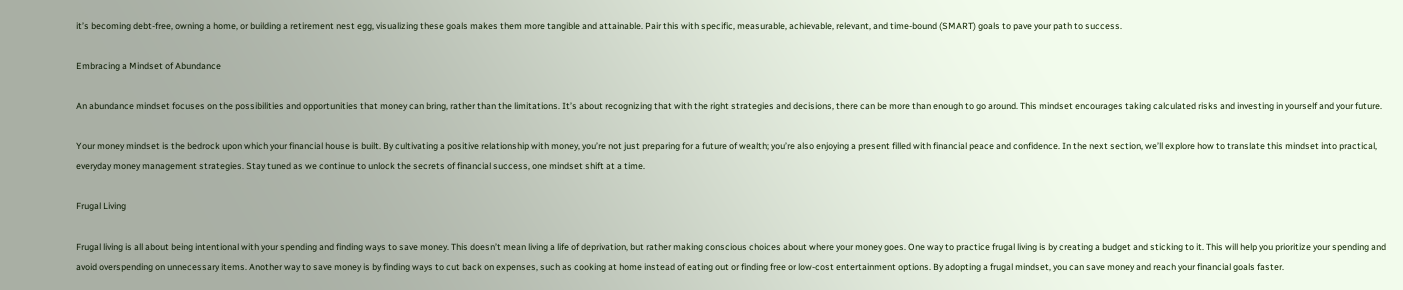it’s becoming debt-free, owning a home, or building a retirement nest egg, visualizing these goals makes them more tangible and attainable. Pair this with specific, measurable, achievable, relevant, and time-bound (SMART) goals to pave your path to success.

Embracing a Mindset of Abundance

An abundance mindset focuses on the possibilities and opportunities that money can bring, rather than the limitations. It’s about recognizing that with the right strategies and decisions, there can be more than enough to go around. This mindset encourages taking calculated risks and investing in yourself and your future.

Your money mindset is the bedrock upon which your financial house is built. By cultivating a positive relationship with money, you’re not just preparing for a future of wealth; you’re also enjoying a present filled with financial peace and confidence. In the next section, we’ll explore how to translate this mindset into practical, everyday money management strategies. Stay tuned as we continue to unlock the secrets of financial success, one mindset shift at a time.

Frugal Living

Frugal living is all about being intentional with your spending and finding ways to save money. This doesn’t mean living a life of deprivation, but rather making conscious choices about where your money goes. One way to practice frugal living is by creating a budget and sticking to it. This will help you prioritize your spending and avoid overspending on unnecessary items. Another way to save money is by finding ways to cut back on expenses, such as cooking at home instead of eating out or finding free or low-cost entertainment options. By adopting a frugal mindset, you can save money and reach your financial goals faster.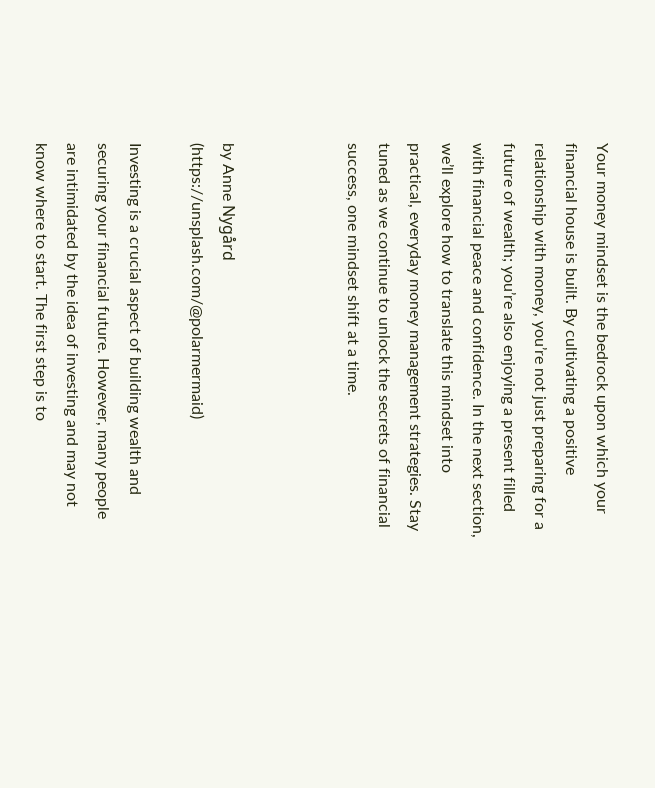Your money mindset is the bedrock upon which your financial house is built. By cultivating a positive relationship with money, you’re not just preparing for a future of wealth; you’re also enjoying a present filled with financial peace and confidence. In the next section, we’ll explore how to translate this mindset into practical, everyday money management strategies. Stay tuned as we continue to unlock the secrets of financial success, one mindset shift at a time.



by Anne Nygård (https://unsplash.com/@polarmermaid)

Investing is a crucial aspect of building wealth and securing your financial future. However, many people are intimidated by the idea of investing and may not know where to start. The first step is to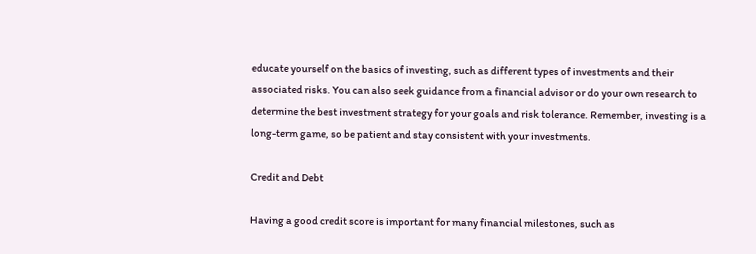educate yourself on the basics of investing, such as different types of investments and their associated risks. You can also seek guidance from a financial advisor or do your own research to determine the best investment strategy for your goals and risk tolerance. Remember, investing is a long-term game, so be patient and stay consistent with your investments.

Credit and Debt

Having a good credit score is important for many financial milestones, such as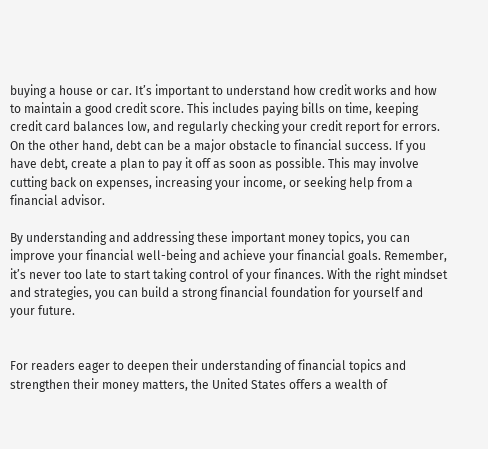buying a house or car. It’s important to understand how credit works and how to maintain a good credit score. This includes paying bills on time, keeping credit card balances low, and regularly checking your credit report for errors. On the other hand, debt can be a major obstacle to financial success. If you have debt, create a plan to pay it off as soon as possible. This may involve cutting back on expenses, increasing your income, or seeking help from a financial advisor.

By understanding and addressing these important money topics, you can improve your financial well-being and achieve your financial goals. Remember, it’s never too late to start taking control of your finances. With the right mindset and strategies, you can build a strong financial foundation for yourself and your future.


For readers eager to deepen their understanding of financial topics and strengthen their money matters, the United States offers a wealth of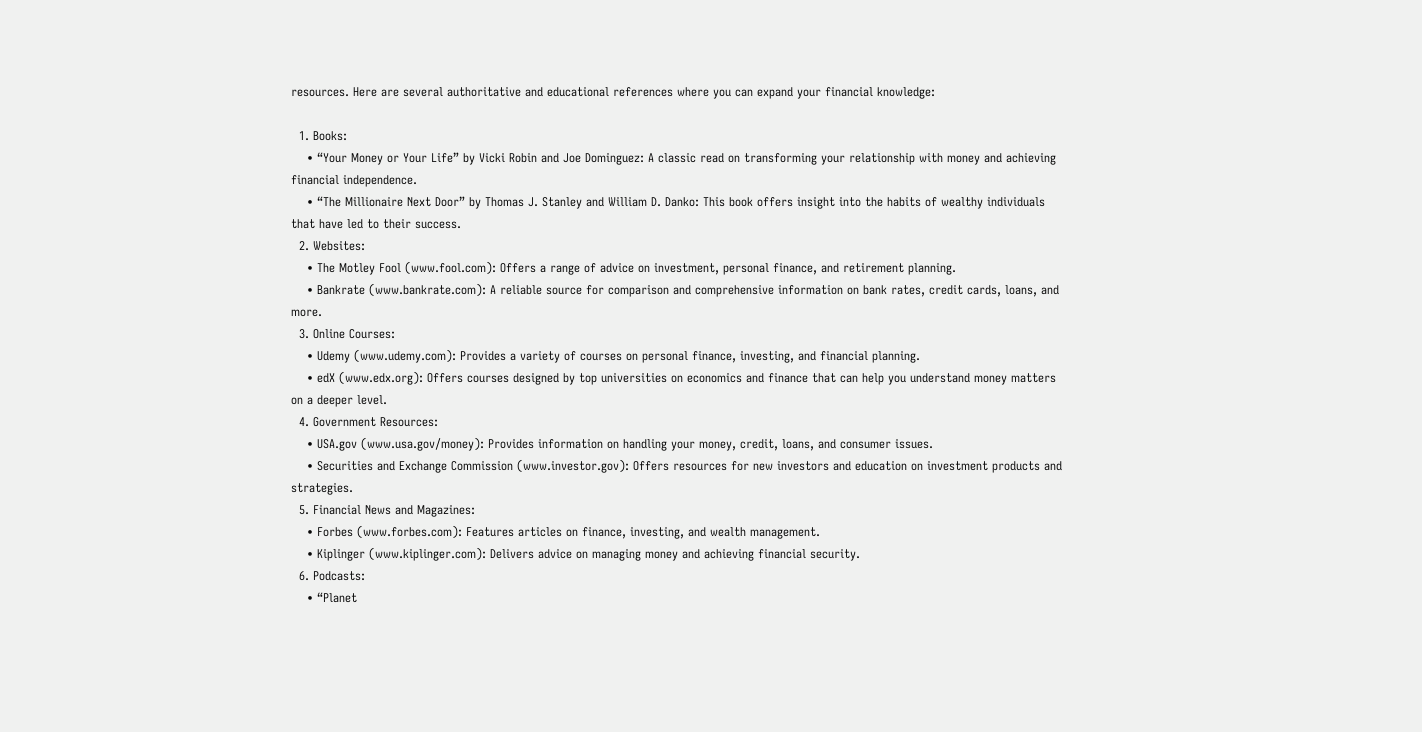resources. Here are several authoritative and educational references where you can expand your financial knowledge:

  1. Books:
    • “Your Money or Your Life” by Vicki Robin and Joe Dominguez: A classic read on transforming your relationship with money and achieving financial independence.
    • “The Millionaire Next Door” by Thomas J. Stanley and William D. Danko: This book offers insight into the habits of wealthy individuals that have led to their success.
  2. Websites:
    • The Motley Fool (www.fool.com): Offers a range of advice on investment, personal finance, and retirement planning.
    • Bankrate (www.bankrate.com): A reliable source for comparison and comprehensive information on bank rates, credit cards, loans, and more.
  3. Online Courses:
    • Udemy (www.udemy.com): Provides a variety of courses on personal finance, investing, and financial planning.
    • edX (www.edx.org): Offers courses designed by top universities on economics and finance that can help you understand money matters on a deeper level.
  4. Government Resources:
    • USA.gov (www.usa.gov/money): Provides information on handling your money, credit, loans, and consumer issues.
    • Securities and Exchange Commission (www.investor.gov): Offers resources for new investors and education on investment products and strategies.
  5. Financial News and Magazines:
    • Forbes (www.forbes.com): Features articles on finance, investing, and wealth management.
    • Kiplinger (www.kiplinger.com): Delivers advice on managing money and achieving financial security.
  6. Podcasts:
    • “Planet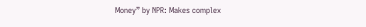Money” by NPR: Makes complex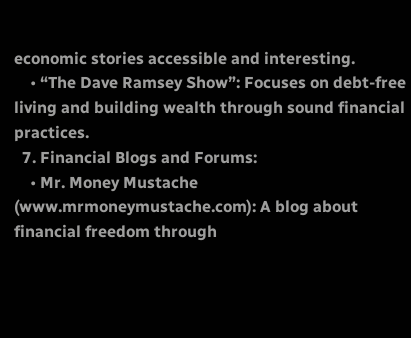economic stories accessible and interesting.
    • “The Dave Ramsey Show”: Focuses on debt-free living and building wealth through sound financial practices.
  7. Financial Blogs and Forums:
    • Mr. Money Mustache (www.mrmoneymustache.com): A blog about financial freedom through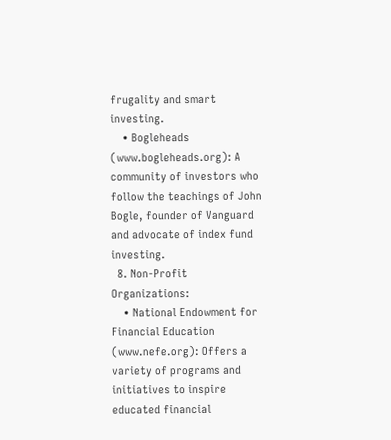frugality and smart investing.
    • Bogleheads (www.bogleheads.org): A community of investors who follow the teachings of John Bogle, founder of Vanguard and advocate of index fund investing.
  8. Non-Profit Organizations:
    • National Endowment for Financial Education (www.nefe.org): Offers a variety of programs and initiatives to inspire educated financial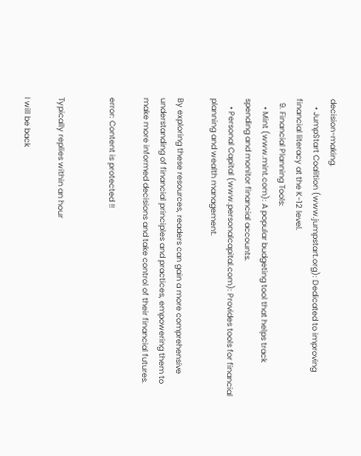decision-making.
    • JumpStart Coalition (www.jumpstart.org): Dedicated to improving financial literacy at the K-12 level.
  9. Financial Planning Tools:
    • Mint (www.mint.com): A popular budgeting tool that helps track spending and monitor financial accounts.
    • Personal Capital (www.personalcapital.com): Provides tools for financial planning and wealth management.

By exploring these resources, readers can gain a more comprehensive understanding of financial principles and practices, empowering them to make more informed decisions and take control of their financial futures.

error: Content is protected !!


Typically replies within an hour

I will be back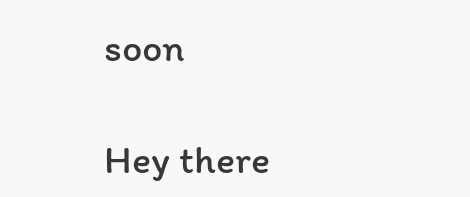soon

Hey there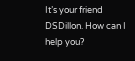It’s your friend DSDillon. How can I help you?